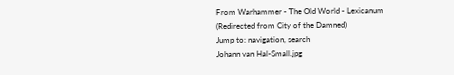From Warhammer - The Old World - Lexicanum
(Redirected from City of the Damned)
Jump to: navigation, search
Johann van Hal-Small.jpg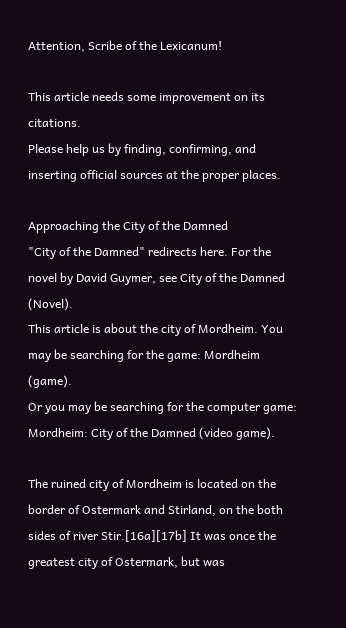Attention, Scribe of the Lexicanum!

This article needs some improvement on its citations.
Please help us by finding, confirming, and inserting official sources at the proper places.

Approaching the City of the Damned
"City of the Damned" redirects here. For the novel by David Guymer, see City of the Damned (Novel).
This article is about the city of Mordheim. You may be searching for the game: Mordheim (game).
Or you may be searching for the computer game: Mordheim: City of the Damned (video game).

The ruined city of Mordheim is located on the border of Ostermark and Stirland, on the both sides of river Stir.[16a][17b] It was once the greatest city of Ostermark, but was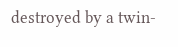destroyed by a twin-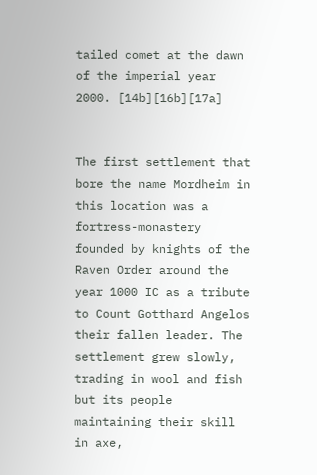tailed comet at the dawn of the imperial year 2000. [14b][16b][17a]


The first settlement that bore the name Mordheim in this location was a fortress-monastery founded by knights of the Raven Order around the year 1000 IC as a tribute to Count Gotthard Angelos their fallen leader. The settlement grew slowly, trading in wool and fish but its people maintaining their skill in axe,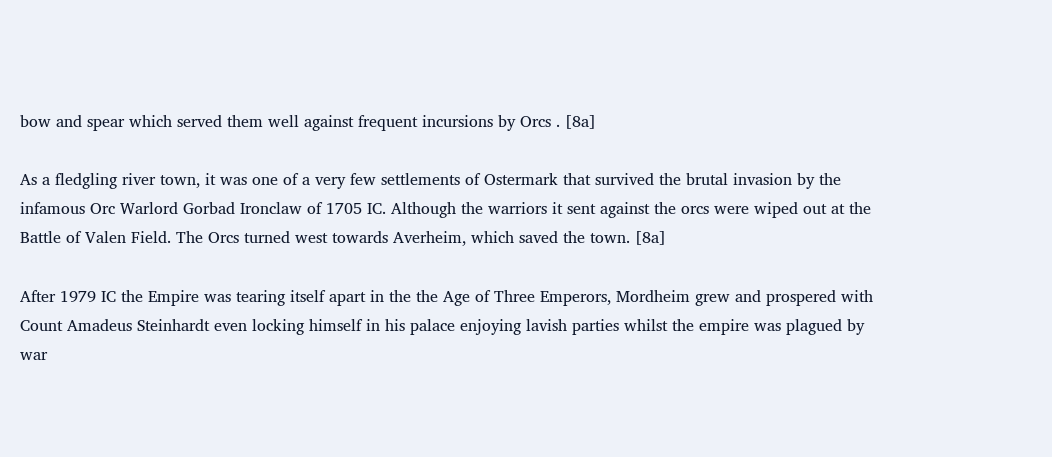bow and spear which served them well against frequent incursions by Orcs . [8a]

As a fledgling river town, it was one of a very few settlements of Ostermark that survived the brutal invasion by the infamous Orc Warlord Gorbad Ironclaw of 1705 IC. Although the warriors it sent against the orcs were wiped out at the Battle of Valen Field. The Orcs turned west towards Averheim, which saved the town. [8a]

After 1979 IC the Empire was tearing itself apart in the the Age of Three Emperors, Mordheim grew and prospered with Count Amadeus Steinhardt even locking himself in his palace enjoying lavish parties whilst the empire was plagued by war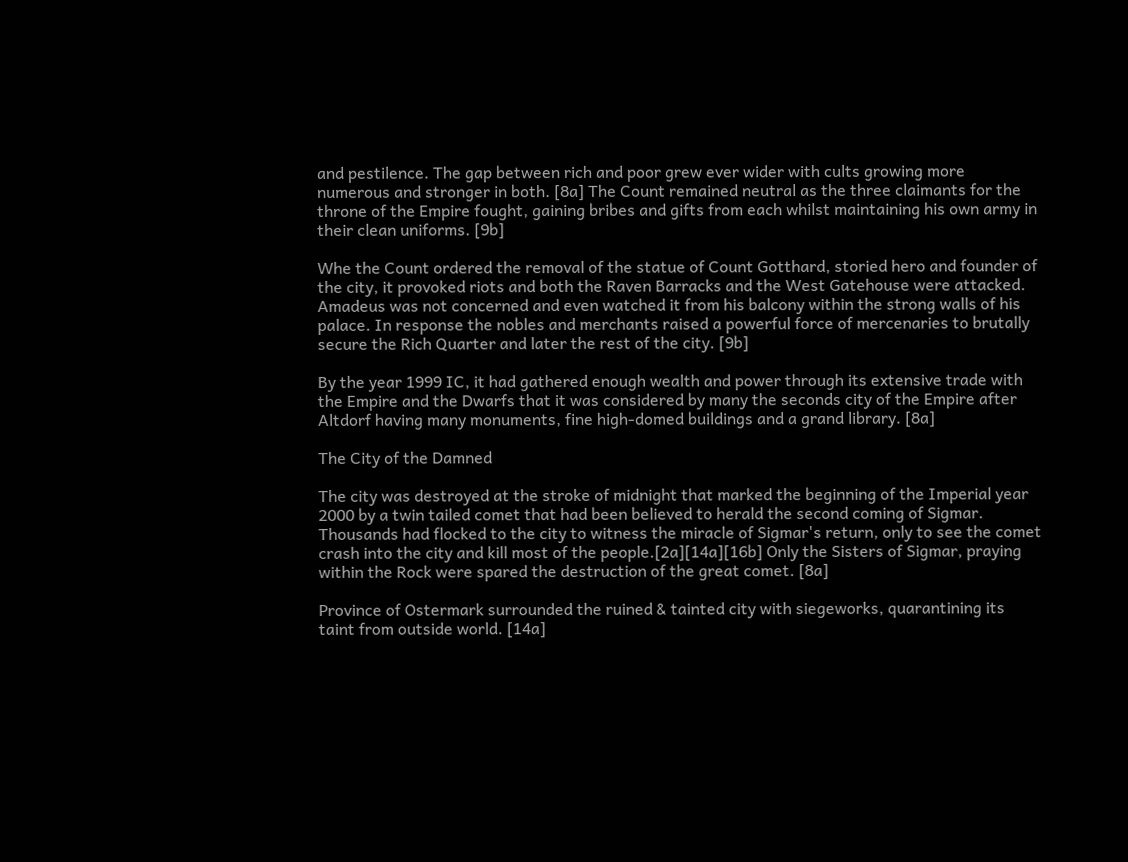and pestilence. The gap between rich and poor grew ever wider with cults growing more numerous and stronger in both. [8a] The Count remained neutral as the three claimants for the throne of the Empire fought, gaining bribes and gifts from each whilst maintaining his own army in their clean uniforms. [9b]

Whe the Count ordered the removal of the statue of Count Gotthard, storied hero and founder of the city, it provoked riots and both the Raven Barracks and the West Gatehouse were attacked. Amadeus was not concerned and even watched it from his balcony within the strong walls of his palace. In response the nobles and merchants raised a powerful force of mercenaries to brutally secure the Rich Quarter and later the rest of the city. [9b]

By the year 1999 IC, it had gathered enough wealth and power through its extensive trade with the Empire and the Dwarfs that it was considered by many the seconds city of the Empire after Altdorf having many monuments, fine high-domed buildings and a grand library. [8a]

The City of the Damned

The city was destroyed at the stroke of midnight that marked the beginning of the Imperial year 2000 by a twin tailed comet that had been believed to herald the second coming of Sigmar. Thousands had flocked to the city to witness the miracle of Sigmar's return, only to see the comet crash into the city and kill most of the people.[2a][14a][16b] Only the Sisters of Sigmar, praying within the Rock were spared the destruction of the great comet. [8a]

Province of Ostermark surrounded the ruined & tainted city with siegeworks, quarantining its taint from outside world. [14a]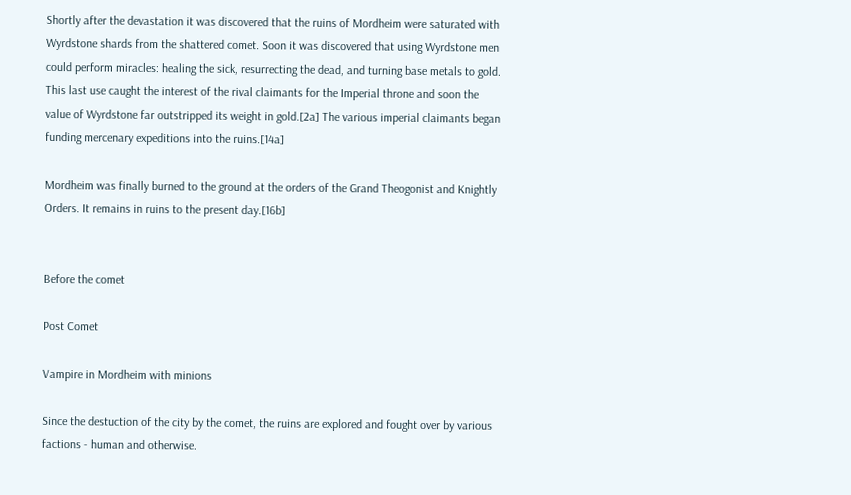Shortly after the devastation it was discovered that the ruins of Mordheim were saturated with Wyrdstone shards from the shattered comet. Soon it was discovered that using Wyrdstone men could perform miracles: healing the sick, resurrecting the dead, and turning base metals to gold. This last use caught the interest of the rival claimants for the Imperial throne and soon the value of Wyrdstone far outstripped its weight in gold.[2a] The various imperial claimants began funding mercenary expeditions into the ruins.[14a]

Mordheim was finally burned to the ground at the orders of the Grand Theogonist and Knightly Orders. It remains in ruins to the present day.[16b]


Before the comet

Post Comet

Vampire in Mordheim with minions

Since the destuction of the city by the comet, the ruins are explored and fought over by various factions - human and otherwise.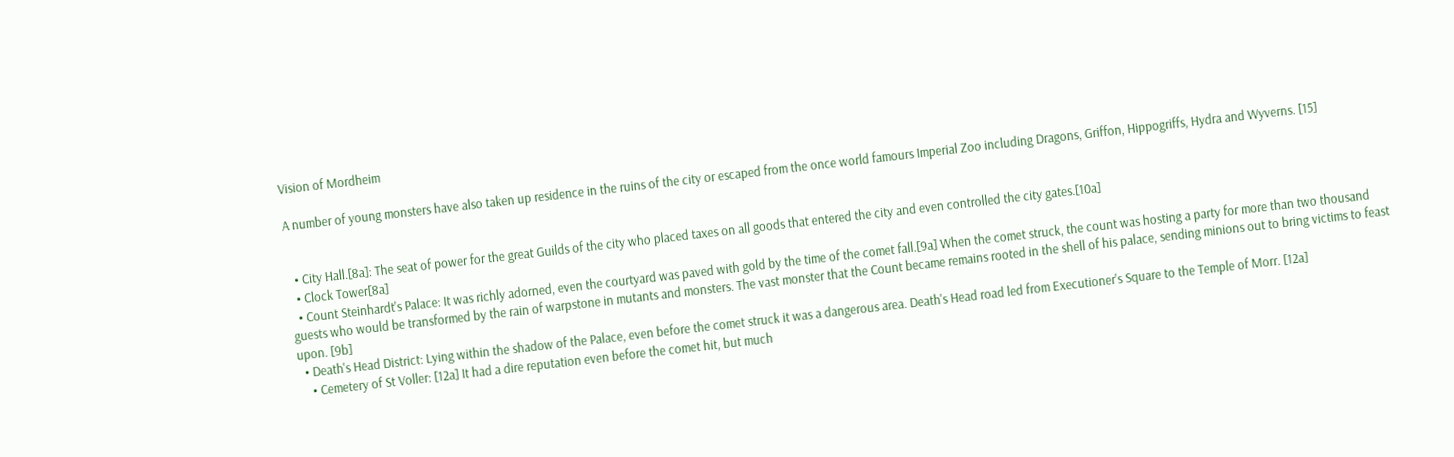Vision of Mordheim

A number of young monsters have also taken up residence in the ruins of the city or escaped from the once world famours Imperial Zoo including Dragons, Griffon, Hippogriffs, Hydra and Wyverns. [15]


  • City Hall.[8a]: The seat of power for the great Guilds of the city who placed taxes on all goods that entered the city and even controlled the city gates.[10a]
  • Clock Tower[8a]
  • Count Steinhardt's Palace: It was richly adorned, even the courtyard was paved with gold by the time of the comet fall.[9a] When the comet struck, the count was hosting a party for more than two thousand guests who would be transformed by the rain of warpstone in mutants and monsters. The vast monster that the Count became remains rooted in the shell of his palace, sending minions out to bring victims to feast upon. [9b]
  • Death's Head District: Lying within the shadow of the Palace, even before the comet struck it was a dangerous area. Death's Head road led from Executioner's Square to the Temple of Morr. [12a]
    • Cemetery of St Voller: [12a] It had a dire reputation even before the comet hit, but much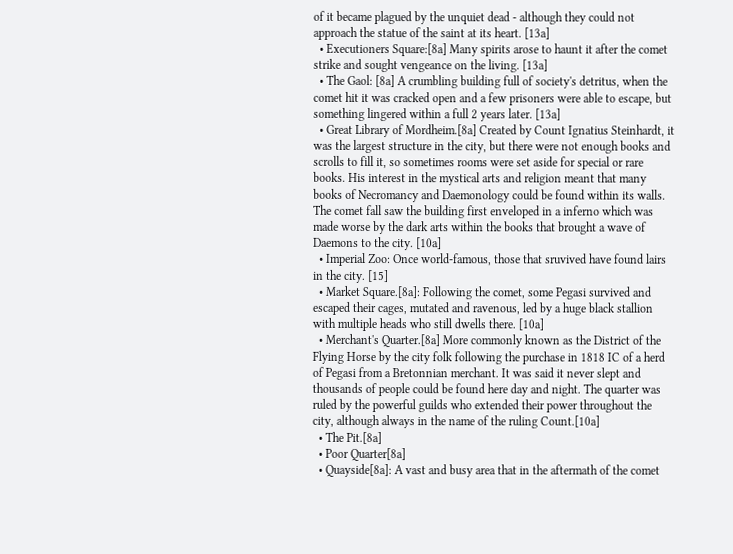of it became plagued by the unquiet dead - although they could not approach the statue of the saint at its heart. [13a]
  • Executioners Square:[8a] Many spirits arose to haunt it after the comet strike and sought vengeance on the living. [13a]
  • The Gaol: [8a] A crumbling building full of society's detritus, when the comet hit it was cracked open and a few prisoners were able to escape, but something lingered within a full 2 years later. [13a]
  • Great Library of Mordheim.[8a] Created by Count Ignatius Steinhardt, it was the largest structure in the city, but there were not enough books and scrolls to fill it, so sometimes rooms were set aside for special or rare books. His interest in the mystical arts and religion meant that many books of Necromancy and Daemonology could be found within its walls. The comet fall saw the building first enveloped in a inferno which was made worse by the dark arts within the books that brought a wave of Daemons to the city. [10a]
  • Imperial Zoo: Once world-famous, those that sruvived have found lairs in the city. [15]
  • Market Square.[8a]: Following the comet, some Pegasi survived and escaped their cages, mutated and ravenous, led by a huge black stallion with multiple heads who still dwells there. [10a]
  • Merchant's Quarter.[8a] More commonly known as the District of the Flying Horse by the city folk following the purchase in 1818 IC of a herd of Pegasi from a Bretonnian merchant. It was said it never slept and thousands of people could be found here day and night. The quarter was ruled by the powerful guilds who extended their power throughout the city, although always in the name of the ruling Count.[10a]
  • The Pit.[8a]
  • Poor Quarter[8a]
  • Quayside[8a]: A vast and busy area that in the aftermath of the comet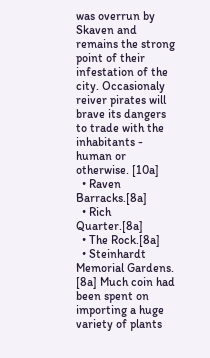was overrun by Skaven and remains the strong point of their infestation of the city. Occasionaly reiver pirates will brave its dangers to trade with the inhabitants - human or otherwise. [10a]
  • Raven Barracks.[8a]
  • Rich Quarter.[8a]
  • The Rock.[8a]
  • Steinhardt Memorial Gardens. [8a] Much coin had been spent on importing a huge variety of plants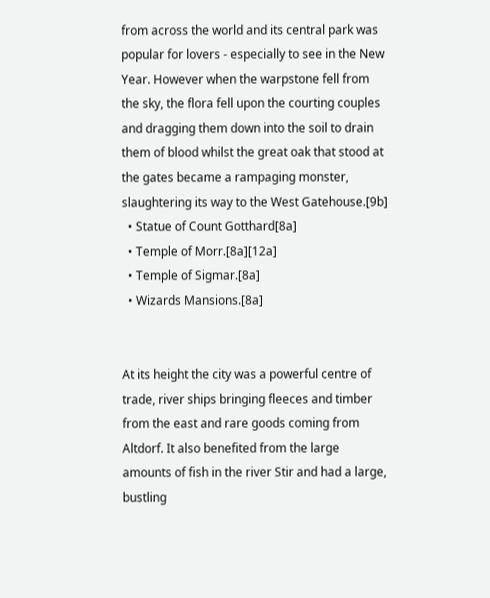from across the world and its central park was popular for lovers - especially to see in the New Year. However when the warpstone fell from the sky, the flora fell upon the courting couples and dragging them down into the soil to drain them of blood whilst the great oak that stood at the gates became a rampaging monster, slaughtering its way to the West Gatehouse.[9b]
  • Statue of Count Gotthard[8a]
  • Temple of Morr.[8a][12a]
  • Temple of Sigmar.[8a]
  • Wizards Mansions.[8a]


At its height the city was a powerful centre of trade, river ships bringing fleeces and timber from the east and rare goods coming from Altdorf. It also benefited from the large amounts of fish in the river Stir and had a large, bustling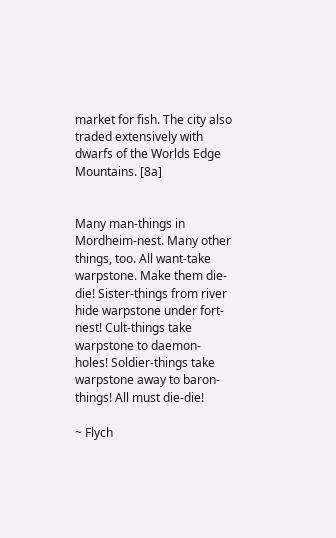market for fish. The city also traded extensively with dwarfs of the Worlds Edge Mountains. [8a]


Many man-things in Mordheim-nest. Many other things, too. All want-take warpstone. Make them die-die! Sister-things from river hide warpstone under fort-nest! Cult-things take warpstone to daemon-holes! Soldier-things take warpstone away to baron-things! All must die-die!

~ Flych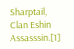Sharptail, Clan Eshin Assasssin.[1]